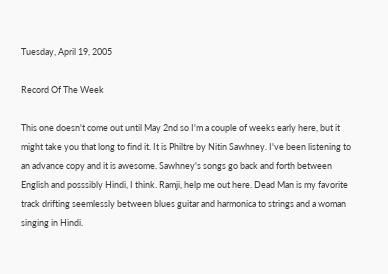Tuesday, April 19, 2005

Record Of The Week

This one doesn't come out until May 2nd so I'm a couple of weeks early here, but it might take you that long to find it. It is Philtre by Nitin Sawhney. I've been listening to an advance copy and it is awesome. Sawhney's songs go back and forth between English and posssibly Hindi, I think. Ramji, help me out here. Dead Man is my favorite track drifting seemlessly between blues guitar and harmonica to strings and a woman singing in Hindi.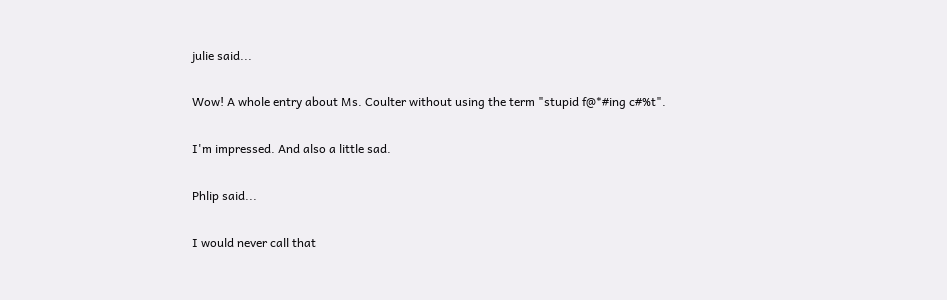julie said...

Wow! A whole entry about Ms. Coulter without using the term "stupid f@*#ing c#%t".

I'm impressed. And also a little sad.

Phlip said...

I would never call that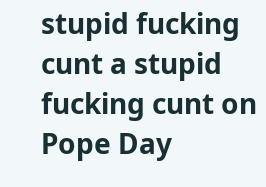stupid fucking cunt a stupid fucking cunt on Pope Day